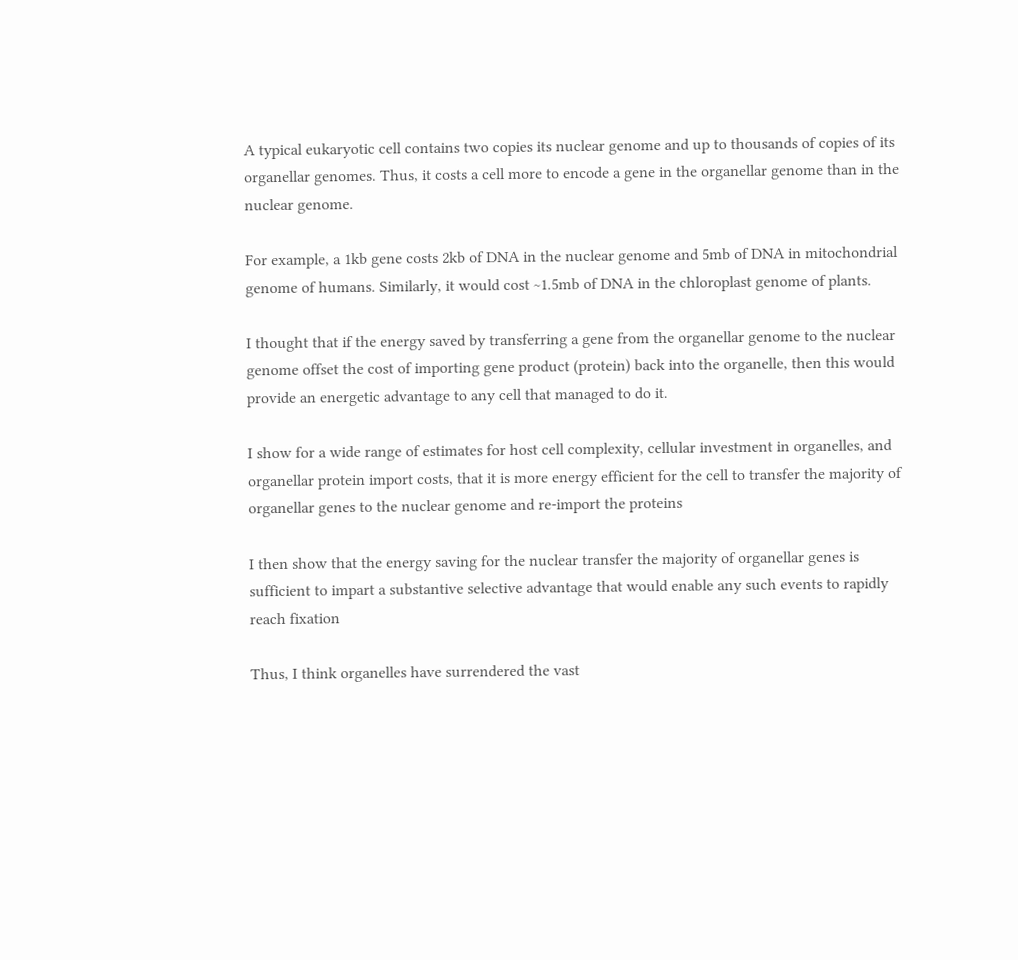A typical eukaryotic cell contains two copies its nuclear genome and up to thousands of copies of its organellar genomes. Thus, it costs a cell more to encode a gene in the organellar genome than in the nuclear genome.

For example, a 1kb gene costs 2kb of DNA in the nuclear genome and 5mb of DNA in mitochondrial genome of humans. Similarly, it would cost ~1.5mb of DNA in the chloroplast genome of plants.

I thought that if the energy saved by transferring a gene from the organellar genome to the nuclear genome offset the cost of importing gene product (protein) back into the organelle, then this would provide an energetic advantage to any cell that managed to do it.

I show for a wide range of estimates for host cell complexity, cellular investment in organelles, and organellar protein import costs, that it is more energy efficient for the cell to transfer the majority of organellar genes to the nuclear genome and re-import the proteins

I then show that the energy saving for the nuclear transfer the majority of organellar genes is sufficient to impart a substantive selective advantage that would enable any such events to rapidly reach fixation

Thus, I think organelles have surrendered the vast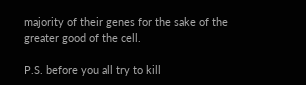majority of their genes for the sake of the greater good of the cell.

P.S. before you all try to kill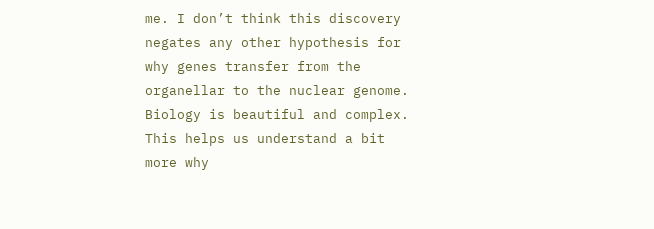me. I don’t think this discovery negates any other hypothesis for why genes transfer from the organellar to the nuclear genome. Biology is beautiful and complex. This helps us understand a bit more why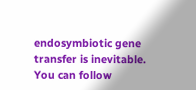endosymbiotic gene transfer is inevitable.
You can follow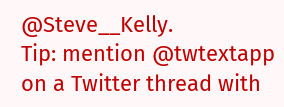@Steve__Kelly.
Tip: mention @twtextapp on a Twitter thread with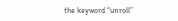the keyword “unroll”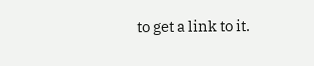to get a link to it.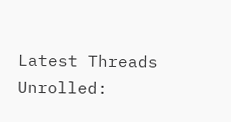Latest Threads Unrolled: